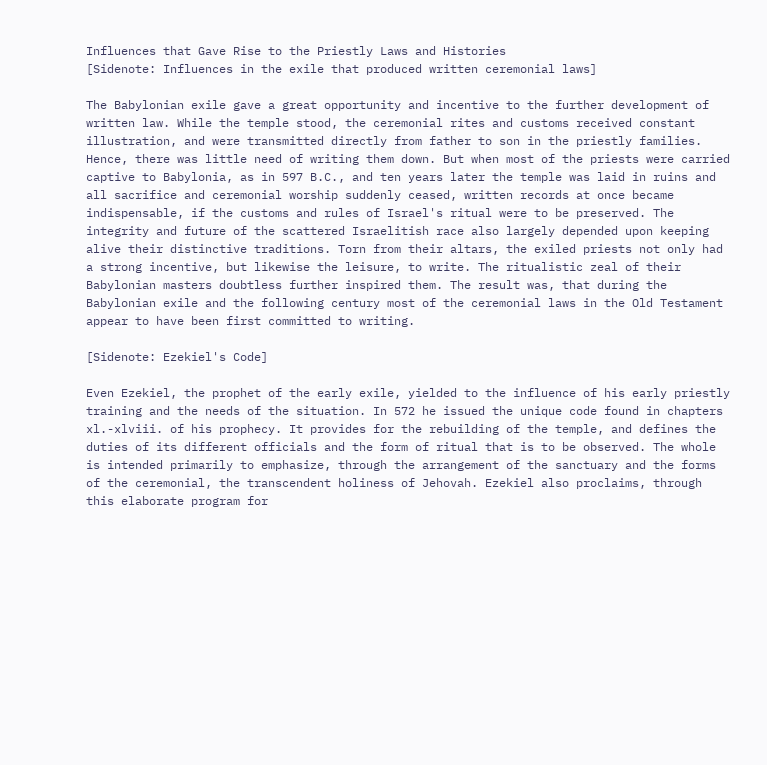Influences that Gave Rise to the Priestly Laws and Histories
[Sidenote: Influences in the exile that produced written ceremonial laws]

The Babylonian exile gave a great opportunity and incentive to the further development of written law. While the temple stood, the ceremonial rites and customs received constant illustration, and were transmitted directly from father to son in the priestly families. Hence, there was little need of writing them down. But when most of the priests were carried captive to Babylonia, as in 597 B.C., and ten years later the temple was laid in ruins and all sacrifice and ceremonial worship suddenly ceased, written records at once became indispensable, if the customs and rules of Israel's ritual were to be preserved. The integrity and future of the scattered Israelitish race also largely depended upon keeping alive their distinctive traditions. Torn from their altars, the exiled priests not only had a strong incentive, but likewise the leisure, to write. The ritualistic zeal of their Babylonian masters doubtless further inspired them. The result was, that during the Babylonian exile and the following century most of the ceremonial laws in the Old Testament appear to have been first committed to writing.

[Sidenote: Ezekiel's Code]

Even Ezekiel, the prophet of the early exile, yielded to the influence of his early priestly training and the needs of the situation. In 572 he issued the unique code found in chapters xl.-xlviii. of his prophecy. It provides for the rebuilding of the temple, and defines the duties of its different officials and the form of ritual that is to be observed. The whole is intended primarily to emphasize, through the arrangement of the sanctuary and the forms of the ceremonial, the transcendent holiness of Jehovah. Ezekiel also proclaims, through this elaborate program for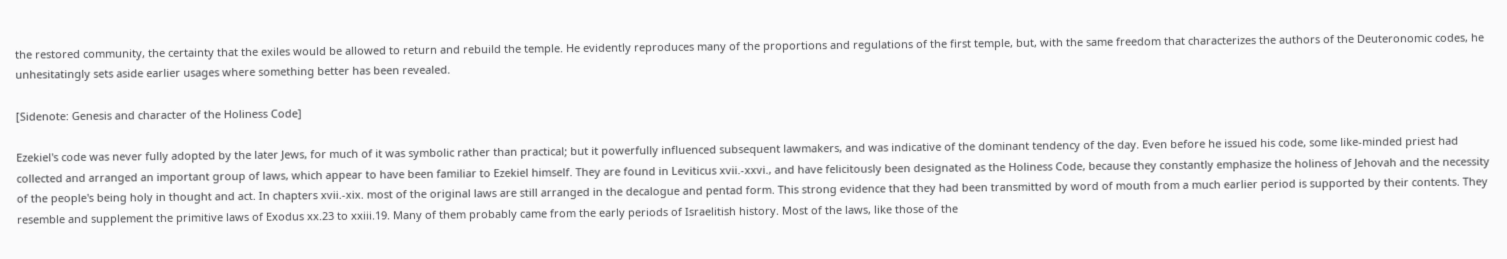the restored community, the certainty that the exiles would be allowed to return and rebuild the temple. He evidently reproduces many of the proportions and regulations of the first temple, but, with the same freedom that characterizes the authors of the Deuteronomic codes, he unhesitatingly sets aside earlier usages where something better has been revealed.

[Sidenote: Genesis and character of the Holiness Code]

Ezekiel's code was never fully adopted by the later Jews, for much of it was symbolic rather than practical; but it powerfully influenced subsequent lawmakers, and was indicative of the dominant tendency of the day. Even before he issued his code, some like-minded priest had collected and arranged an important group of laws, which appear to have been familiar to Ezekiel himself. They are found in Leviticus xvii.-xxvi., and have felicitously been designated as the Holiness Code, because they constantly emphasize the holiness of Jehovah and the necessity of the people's being holy in thought and act. In chapters xvii.-xix. most of the original laws are still arranged in the decalogue and pentad form. This strong evidence that they had been transmitted by word of mouth from a much earlier period is supported by their contents. They resemble and supplement the primitive laws of Exodus xx.23 to xxiii.19. Many of them probably came from the early periods of Israelitish history. Most of the laws, like those of the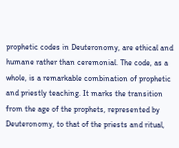prophetic codes in Deuteronomy, are ethical and humane rather than ceremonial. The code, as a whole, is a remarkable combination of prophetic and priestly teaching. It marks the transition from the age of the prophets, represented by Deuteronomy, to that of the priests and ritual,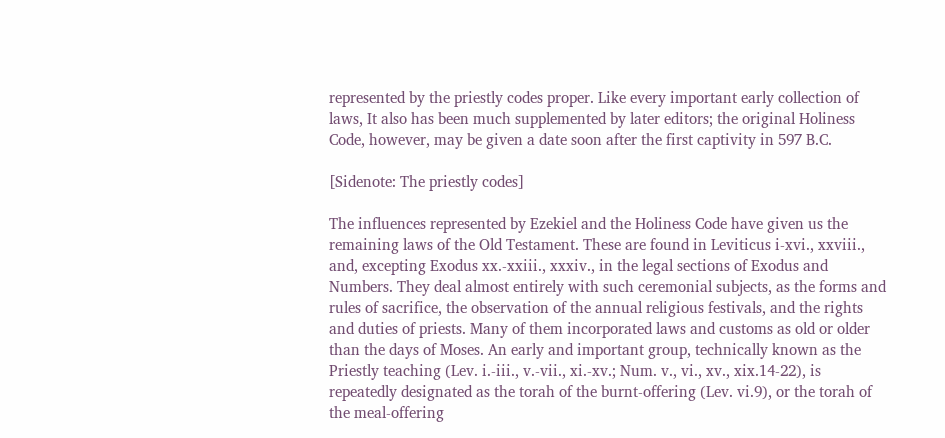represented by the priestly codes proper. Like every important early collection of laws, It also has been much supplemented by later editors; the original Holiness Code, however, may be given a date soon after the first captivity in 597 B.C.

[Sidenote: The priestly codes]

The influences represented by Ezekiel and the Holiness Code have given us the remaining laws of the Old Testament. These are found in Leviticus i-xvi., xxviii., and, excepting Exodus xx.-xxiii., xxxiv., in the legal sections of Exodus and Numbers. They deal almost entirely with such ceremonial subjects, as the forms and rules of sacrifice, the observation of the annual religious festivals, and the rights and duties of priests. Many of them incorporated laws and customs as old or older than the days of Moses. An early and important group, technically known as the Priestly teaching (Lev. i.-iii., v.-vii., xi.-xv.; Num. v., vi., xv., xix.14-22), is repeatedly designated as the torah of the burnt-offering (Lev. vi.9), or the torah of the meal-offering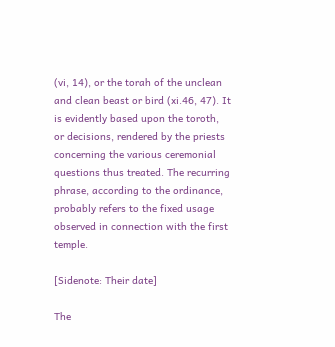(vi, 14), or the torah of the unclean and clean beast or bird (xi.46, 47). It is evidently based upon the toroth, or decisions, rendered by the priests concerning the various ceremonial questions thus treated. The recurring phrase, according to the ordinance, probably refers to the fixed usage observed in connection with the first temple.

[Sidenote: Their date]

The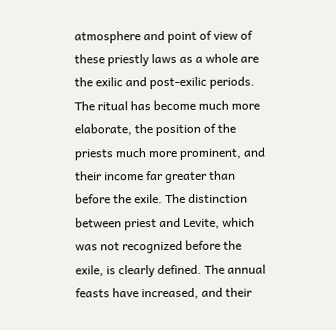atmosphere and point of view of these priestly laws as a whole are the exilic and post-exilic periods. The ritual has become much more elaborate, the position of the priests much more prominent, and their income far greater than before the exile. The distinction between priest and Levite, which was not recognized before the exile, is clearly defined. The annual feasts have increased, and their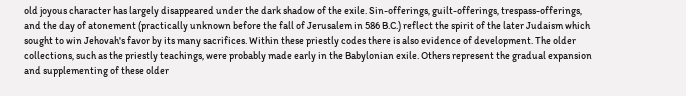old joyous character has largely disappeared under the dark shadow of the exile. Sin-offerings, guilt-offerings, trespass-offerings, and the day of atonement (practically unknown before the fall of Jerusalem in 586 B.C.) reflect the spirit of the later Judaism which sought to win Jehovah's favor by its many sacrifices. Within these priestly codes there is also evidence of development. The older collections, such as the priestly teachings, were probably made early in the Babylonian exile. Others represent the gradual expansion and supplementing of these older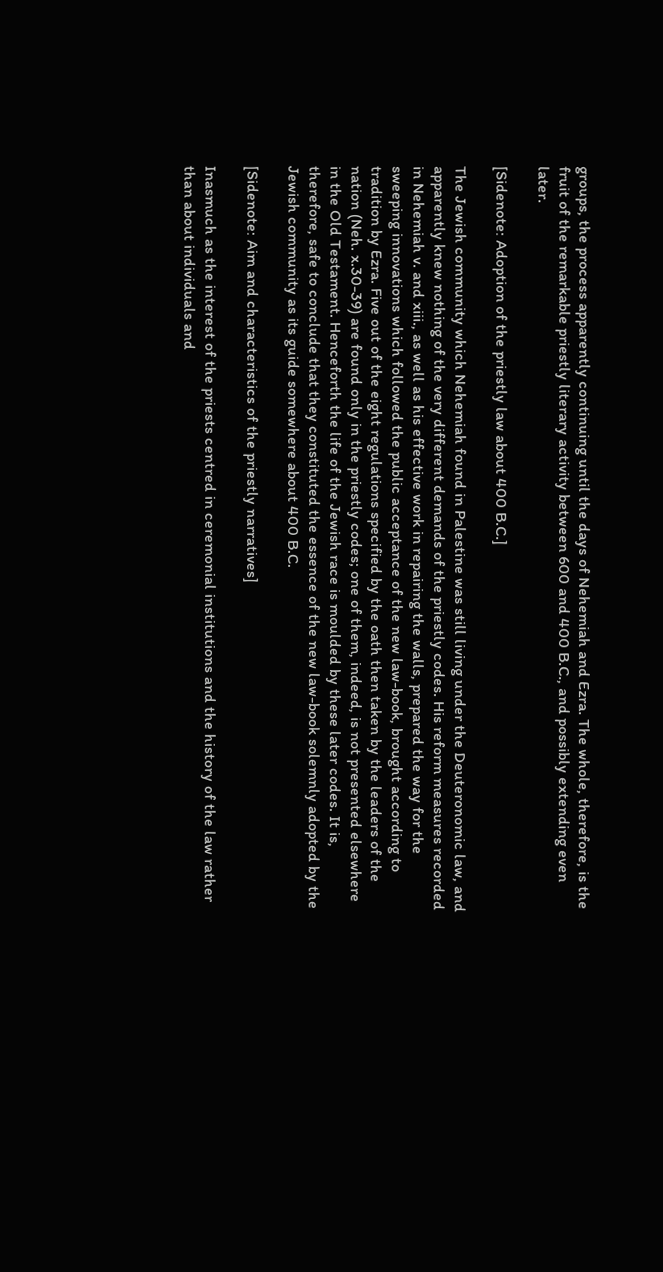groups, the process apparently continuing until the days of Nehemiah and Ezra. The whole, therefore, is the fruit of the remarkable priestly literary activity between 600 and 400 B.C., and possibly extending even later.

[Sidenote: Adoption of the priestly law about 400 B.C.]

The Jewish community which Nehemiah found in Palestine was still living under the Deuteronomic law, and apparently knew nothing of the very different demands of the priestly codes. His reform measures recorded in Nehemiah v. and xiii., as well as his effective work in repairing the walls, prepared the way for the sweeping innovations which followed the public acceptance of the new law-book, brought according to tradition by Ezra. Five out of the eight regulations specified by the oath then taken by the leaders of the nation (Neh. x.30-39) are found only in the priestly codes; one of them, indeed, is not presented elsewhere in the Old Testament. Henceforth the life of the Jewish race is moulded by these later codes. It is, therefore, safe to conclude that they constituted the essence of the new law-book solemnly adopted by the Jewish community as its guide somewhere about 400 B.C.

[Sidenote: Aim and characteristics of the priestly narratives]

Inasmuch as the interest of the priests centred in ceremonial institutions and the history of the law rather than about individuals and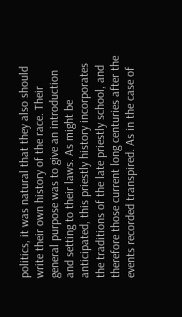politics, it was natural that they also should write their own history of the race. Their general purpose was to give an introduction and setting to their laws. As might be anticipated, this priestly history incorporates the traditions of the late priestly school, and therefore those current long centuries after the events recorded transpired. As in the case of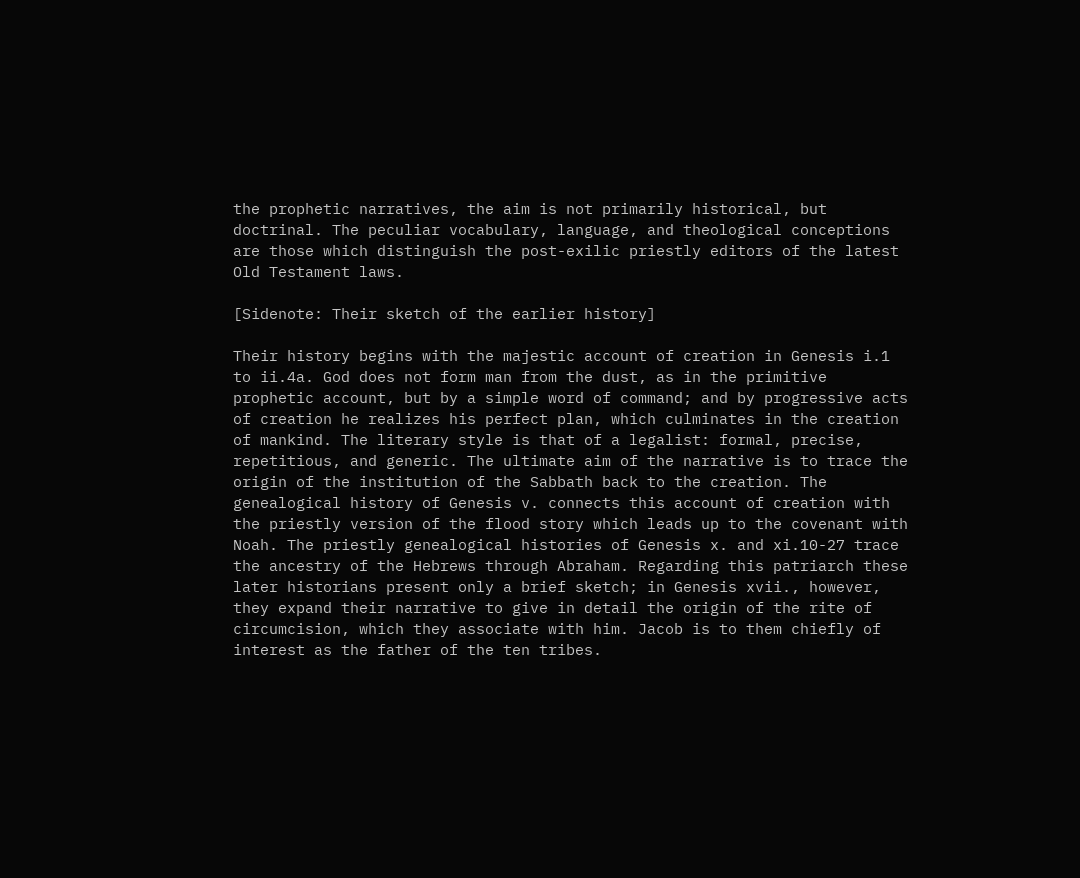the prophetic narratives, the aim is not primarily historical, but doctrinal. The peculiar vocabulary, language, and theological conceptions are those which distinguish the post-exilic priestly editors of the latest Old Testament laws.

[Sidenote: Their sketch of the earlier history]

Their history begins with the majestic account of creation in Genesis i.1 to ii.4a. God does not form man from the dust, as in the primitive prophetic account, but by a simple word of command; and by progressive acts of creation he realizes his perfect plan, which culminates in the creation of mankind. The literary style is that of a legalist: formal, precise, repetitious, and generic. The ultimate aim of the narrative is to trace the origin of the institution of the Sabbath back to the creation. The genealogical history of Genesis v. connects this account of creation with the priestly version of the flood story which leads up to the covenant with Noah. The priestly genealogical histories of Genesis x. and xi.10-27 trace the ancestry of the Hebrews through Abraham. Regarding this patriarch these later historians present only a brief sketch; in Genesis xvii., however, they expand their narrative to give in detail the origin of the rite of circumcision, which they associate with him. Jacob is to them chiefly of interest as the father of the ten tribes.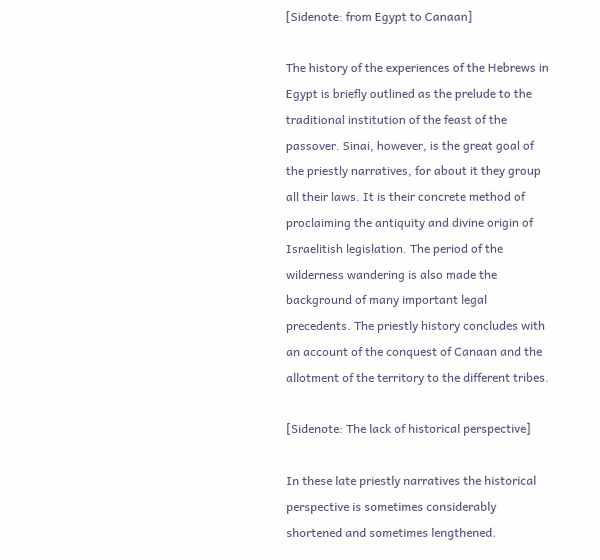[Sidenote: from Egypt to Canaan]

The history of the experiences of the Hebrews in Egypt is briefly outlined as the prelude to the traditional institution of the feast of the passover. Sinai, however, is the great goal of the priestly narratives, for about it they group all their laws. It is their concrete method of proclaiming the antiquity and divine origin of Israelitish legislation. The period of the wilderness wandering is also made the background of many important legal precedents. The priestly history concludes with an account of the conquest of Canaan and the allotment of the territory to the different tribes.

[Sidenote: The lack of historical perspective]

In these late priestly narratives the historical perspective is sometimes considerably shortened and sometimes lengthened.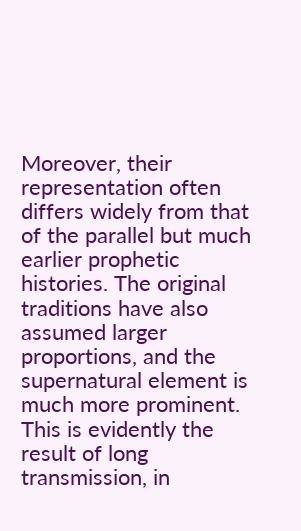Moreover, their representation often differs widely from that of the parallel but much earlier prophetic histories. The original traditions have also assumed larger proportions, and the supernatural element is much more prominent. This is evidently the result of long transmission, in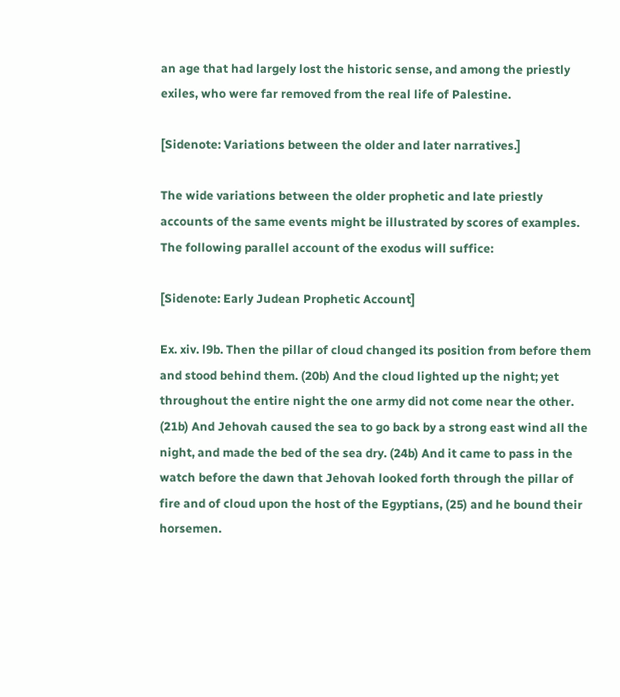an age that had largely lost the historic sense, and among the priestly exiles, who were far removed from the real life of Palestine.

[Sidenote: Variations between the older and later narratives.]

The wide variations between the older prophetic and late priestly accounts of the same events might be illustrated by scores of examples. The following parallel account of the exodus will suffice:

[Sidenote: Early Judean Prophetic Account]

Ex. xiv. l9b. Then the pillar of cloud changed its position from before them and stood behind them. (20b) And the cloud lighted up the night; yet throughout the entire night the one army did not come near the other. (21b) And Jehovah caused the sea to go back by a strong east wind all the night, and made the bed of the sea dry. (24b) And it came to pass in the watch before the dawn that Jehovah looked forth through the pillar of fire and of cloud upon the host of the Egyptians, (25) and he bound their horsemen.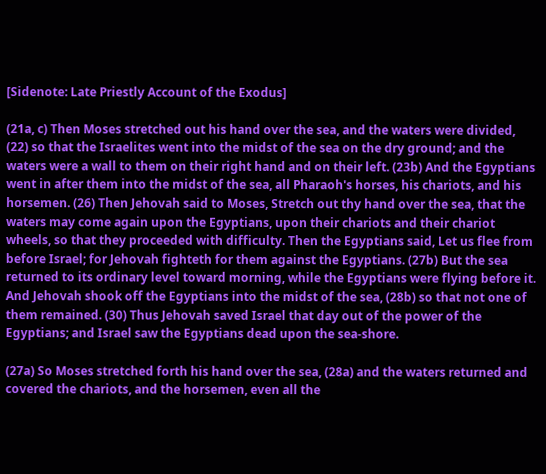[Sidenote: Late Priestly Account of the Exodus]

(21a, c) Then Moses stretched out his hand over the sea, and the waters were divided, (22) so that the Israelites went into the midst of the sea on the dry ground; and the waters were a wall to them on their right hand and on their left. (23b) And the Egyptians went in after them into the midst of the sea, all Pharaoh's horses, his chariots, and his horsemen. (26) Then Jehovah said to Moses, Stretch out thy hand over the sea, that the waters may come again upon the Egyptians, upon their chariots and their chariot wheels, so that they proceeded with difficulty. Then the Egyptians said, Let us flee from before Israel; for Jehovah fighteth for them against the Egyptians. (27b) But the sea returned to its ordinary level toward morning, while the Egyptians were flying before it. And Jehovah shook off the Egyptians into the midst of the sea, (28b) so that not one of them remained. (30) Thus Jehovah saved Israel that day out of the power of the Egyptians; and Israel saw the Egyptians dead upon the sea-shore.

(27a) So Moses stretched forth his hand over the sea, (28a) and the waters returned and covered the chariots, and the horsemen, even all the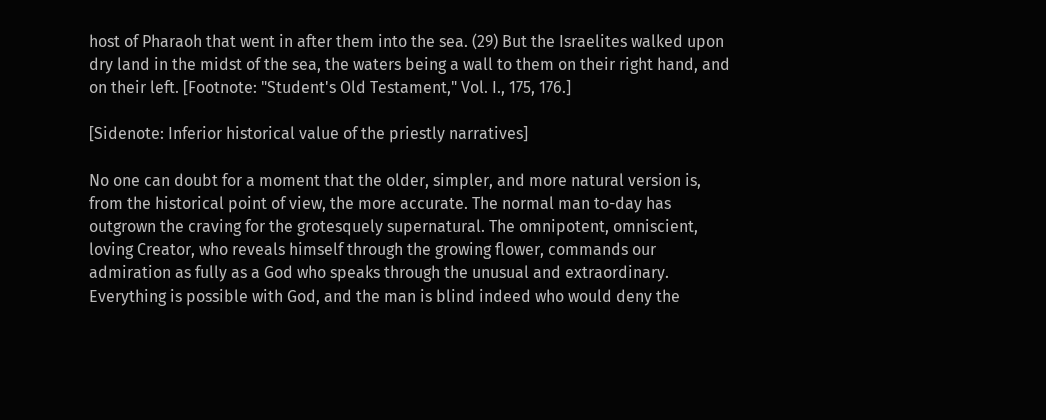host of Pharaoh that went in after them into the sea. (29) But the Israelites walked upon dry land in the midst of the sea, the waters being a wall to them on their right hand, and on their left. [Footnote: "Student's Old Testament," Vol. I., 175, 176.]

[Sidenote: Inferior historical value of the priestly narratives]

No one can doubt for a moment that the older, simpler, and more natural version is, from the historical point of view, the more accurate. The normal man to-day has outgrown the craving for the grotesquely supernatural. The omnipotent, omniscient, loving Creator, who reveals himself through the growing flower, commands our admiration as fully as a God who speaks through the unusual and extraordinary. Everything is possible with God, and the man is blind indeed who would deny the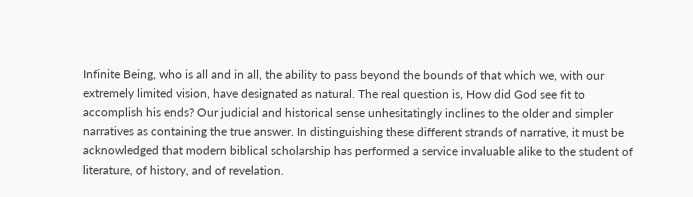Infinite Being, who is all and in all, the ability to pass beyond the bounds of that which we, with our extremely limited vision, have designated as natural. The real question is, How did God see fit to accomplish his ends? Our judicial and historical sense unhesitatingly inclines to the older and simpler narratives as containing the true answer. In distinguishing these different strands of narrative, it must be acknowledged that modern biblical scholarship has performed a service invaluable alike to the student of literature, of history, and of revelation.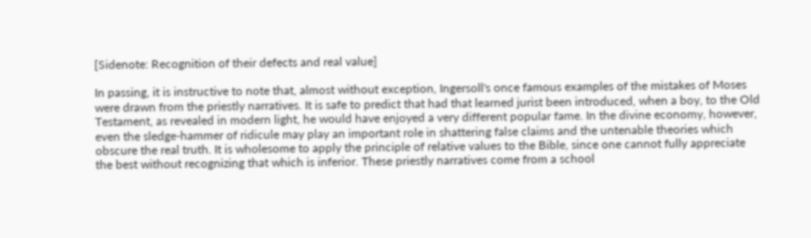[Sidenote: Recognition of their defects and real value]

In passing, it is instructive to note that, almost without exception, Ingersoll's once famous examples of the mistakes of Moses were drawn from the priestly narratives. It is safe to predict that had that learned jurist been introduced, when a boy, to the Old Testament, as revealed in modern light, he would have enjoyed a very different popular fame. In the divine economy, however, even the sledge-hammer of ridicule may play an important role in shattering false claims and the untenable theories which obscure the real truth. It is wholesome to apply the principle of relative values to the Bible, since one cannot fully appreciate the best without recognizing that which is inferior. These priestly narratives come from a school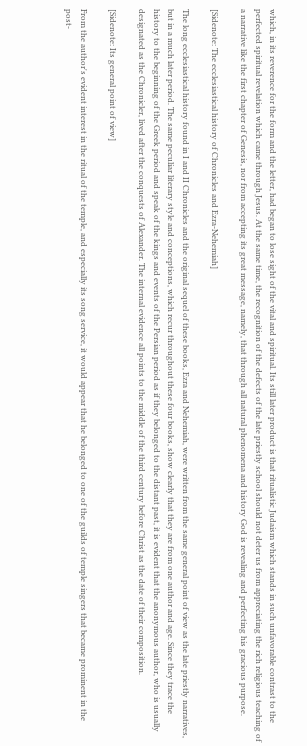which, in its reverence for the form and the letter, had began to lose sight of the vital and spiritual. Its still later product is that ritualistic Judaism which stands in such unfavorable contrast to the perfected spiritual revelation which came through Jesus. At the same time, the recognition of the defects of the late priestly school should not deter us from appreciating the rich religious teaching of a narrative like the first chapter of Genesis, nor from accepting its great message, namely, that through all natural phenomena and history God is revealing and perfecting his gracious purpose.

[Sidenote: The ecclesiastical history of Chronicles and Ezra-Nehemiah]

The long ecclesiastical history found in I and II Chronicles and the original sequel of these books, Ezra and Nehemiah, were written from the same general point of view as the late priestly narratives, but in a much later period. The same peculiar literary style and conceptions, which recur throughout these four books, show clearly that they are from one author and age. Since they trace the history to the beginning of the Greek period and speak of the kings and events of the Persian period as if they belonged to the distant past, it is evident that the anonymous author, who is usually designated as the Chronicler, lived after the conquests of Alexander. The internal evidence all points to the middle of the third century before Christ as the date of their composition.

[Sidenote: Its general point of view]

From the author's evident interest in the ritual of the temple, and especially its song service, it would appear that he belonged to one of the guilds of temple singers that became prominent in the post-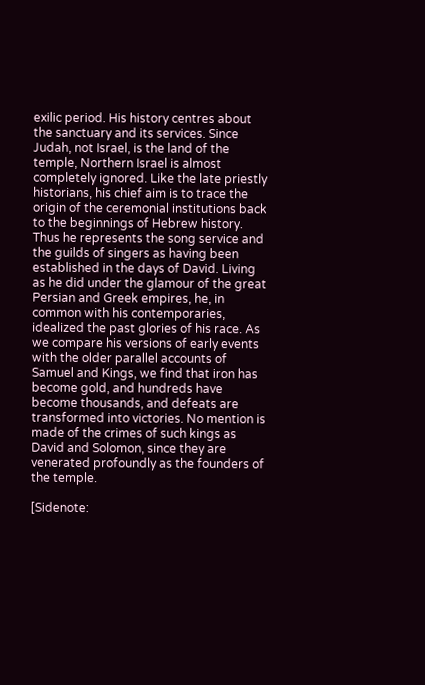exilic period. His history centres about the sanctuary and its services. Since Judah, not Israel, is the land of the temple, Northern Israel is almost completely ignored. Like the late priestly historians, his chief aim is to trace the origin of the ceremonial institutions back to the beginnings of Hebrew history. Thus he represents the song service and the guilds of singers as having been established in the days of David. Living as he did under the glamour of the great Persian and Greek empires, he, in common with his contemporaries, idealized the past glories of his race. As we compare his versions of early events with the older parallel accounts of Samuel and Kings, we find that iron has become gold, and hundreds have become thousands, and defeats are transformed into victories. No mention is made of the crimes of such kings as David and Solomon, since they are venerated profoundly as the founders of the temple.

[Sidenote: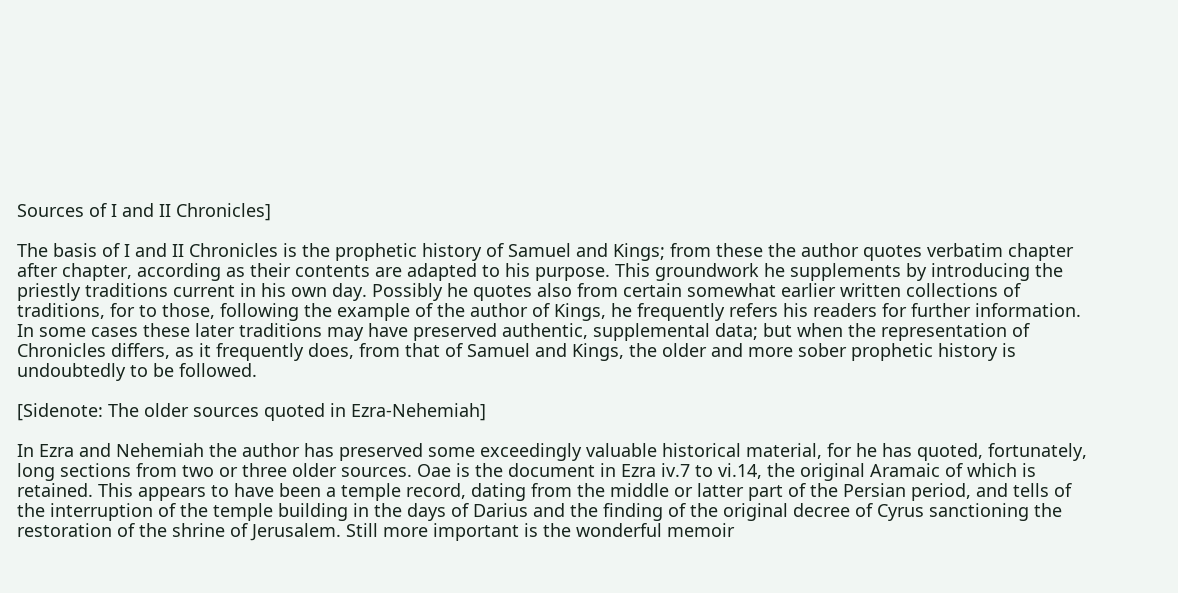Sources of I and II Chronicles]

The basis of I and II Chronicles is the prophetic history of Samuel and Kings; from these the author quotes verbatim chapter after chapter, according as their contents are adapted to his purpose. This groundwork he supplements by introducing the priestly traditions current in his own day. Possibly he quotes also from certain somewhat earlier written collections of traditions, for to those, following the example of the author of Kings, he frequently refers his readers for further information. In some cases these later traditions may have preserved authentic, supplemental data; but when the representation of Chronicles differs, as it frequently does, from that of Samuel and Kings, the older and more sober prophetic history is undoubtedly to be followed.

[Sidenote: The older sources quoted in Ezra-Nehemiah]

In Ezra and Nehemiah the author has preserved some exceedingly valuable historical material, for he has quoted, fortunately, long sections from two or three older sources. Oae is the document in Ezra iv.7 to vi.14, the original Aramaic of which is retained. This appears to have been a temple record, dating from the middle or latter part of the Persian period, and tells of the interruption of the temple building in the days of Darius and the finding of the original decree of Cyrus sanctioning the restoration of the shrine of Jerusalem. Still more important is the wonderful memoir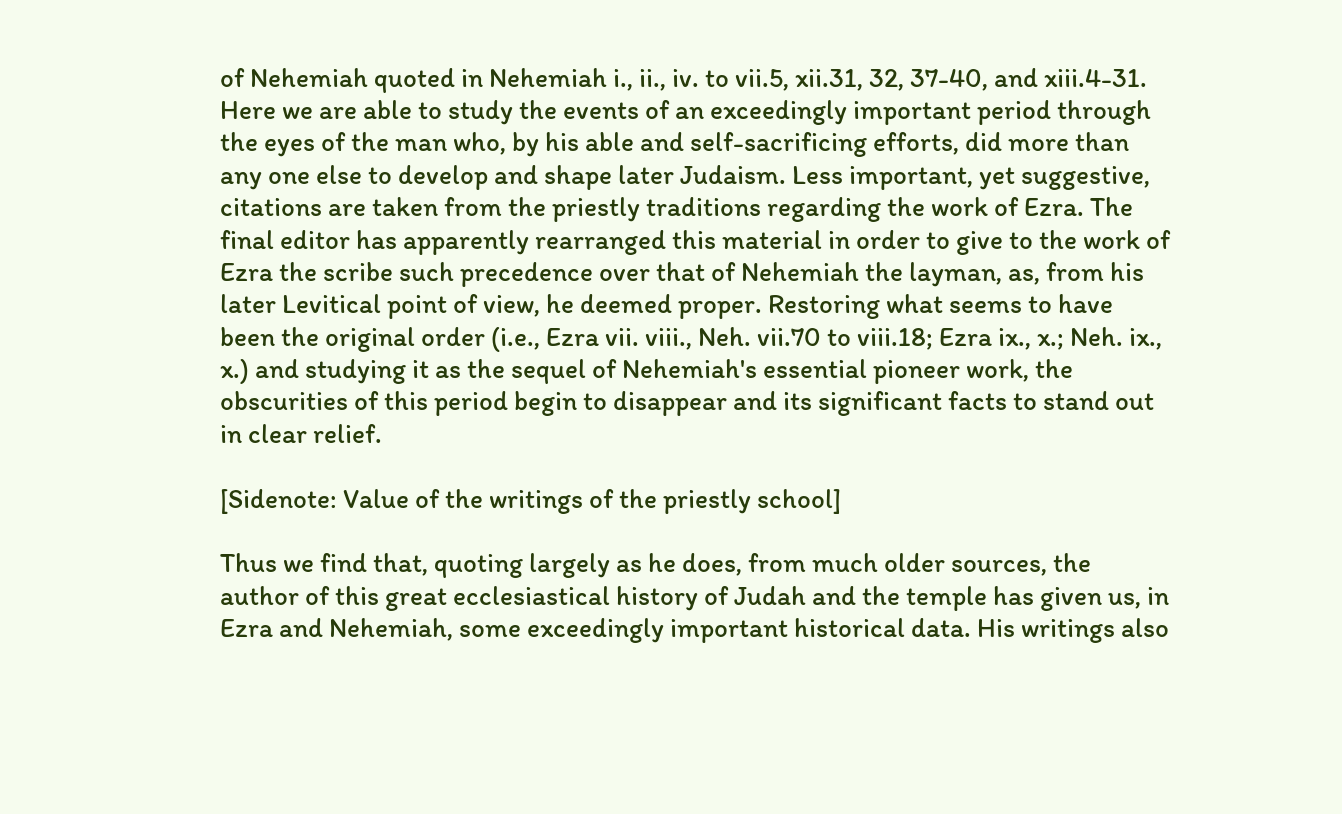of Nehemiah quoted in Nehemiah i., ii., iv. to vii.5, xii.31, 32, 37-40, and xiii.4-31. Here we are able to study the events of an exceedingly important period through the eyes of the man who, by his able and self-sacrificing efforts, did more than any one else to develop and shape later Judaism. Less important, yet suggestive, citations are taken from the priestly traditions regarding the work of Ezra. The final editor has apparently rearranged this material in order to give to the work of Ezra the scribe such precedence over that of Nehemiah the layman, as, from his later Levitical point of view, he deemed proper. Restoring what seems to have been the original order (i.e., Ezra vii. viii., Neh. vii.70 to viii.18; Ezra ix., x.; Neh. ix., x.) and studying it as the sequel of Nehemiah's essential pioneer work, the obscurities of this period begin to disappear and its significant facts to stand out in clear relief.

[Sidenote: Value of the writings of the priestly school]

Thus we find that, quoting largely as he does, from much older sources, the author of this great ecclesiastical history of Judah and the temple has given us, in Ezra and Nehemiah, some exceedingly important historical data. His writings also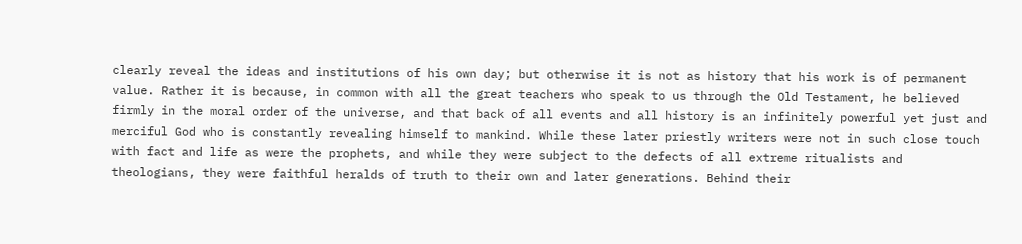clearly reveal the ideas and institutions of his own day; but otherwise it is not as history that his work is of permanent value. Rather it is because, in common with all the great teachers who speak to us through the Old Testament, he believed firmly in the moral order of the universe, and that back of all events and all history is an infinitely powerful yet just and merciful God who is constantly revealing himself to mankind. While these later priestly writers were not in such close touch with fact and life as were the prophets, and while they were subject to the defects of all extreme ritualists and theologians, they were faithful heralds of truth to their own and later generations. Behind their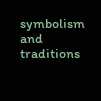symbolism and traditions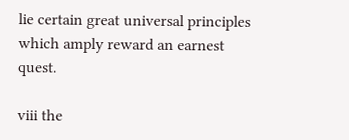lie certain great universal principles which amply reward an earnest quest.

viii the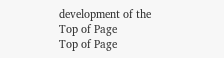development of the
Top of Page
Top of Page